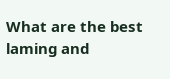What are the best laming and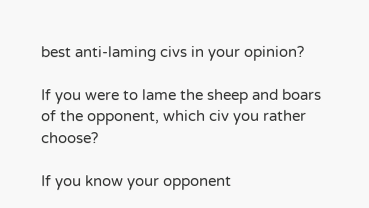best anti-laming civs in your opinion?

If you were to lame the sheep and boars of the opponent, which civ you rather choose?

If you know your opponent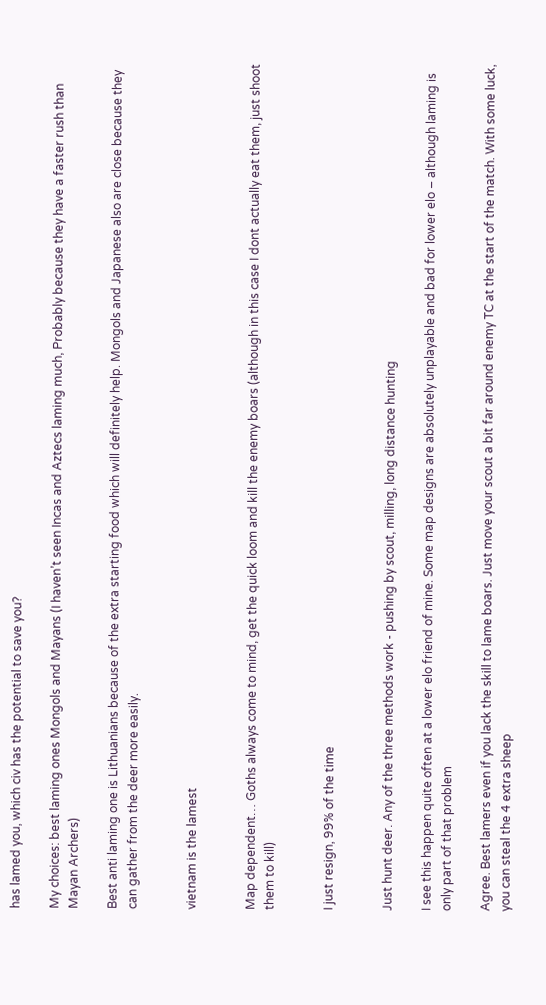has lamed you, which civ has the potential to save you?

My choices: best laming ones Mongols and Mayans (I haven’t seen Incas and Aztecs laming much, Probably because they have a faster rush than Mayan Archers)

Best anti laming one is Lithuanians because of the extra starting food which will definitely help. Mongols and Japanese also are close because they can gather from the deer more easily.


vietnam is the lamest


Map dependent… Goths always come to mind, get the quick loom and kill the enemy boars (although in this case I dont actually eat them, just shoot them to kill)


I just resign, 99% of the time


Just hunt deer. Any of the three methods work - pushing by scout, milling, long distance hunting

I see this happen quite often at a lower elo friend of mine. Some map designs are absolutely unplayable and bad for lower elo – although laming is only part of that problem

Agree. Best lamers even if you lack the skill to lame boars. Just move your scout a bit far around enemy TC at the start of the match. With some luck, you can steal the 4 extra sheep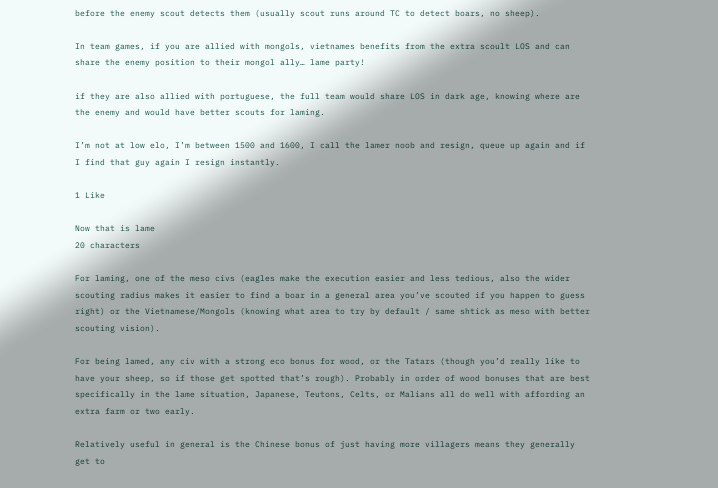before the enemy scout detects them (usually scout runs around TC to detect boars, no sheep).

In team games, if you are allied with mongols, vietnames benefits from the extra scoult LOS and can share the enemy position to their mongol ally… lame party!

if they are also allied with portuguese, the full team would share LOS in dark age, knowing where are the enemy and would have better scouts for laming.

I’m not at low elo, I’m between 1500 and 1600, I call the lamer noob and resign, queue up again and if I find that guy again I resign instantly.

1 Like

Now that is lame
20 characters

For laming, one of the meso civs (eagles make the execution easier and less tedious, also the wider scouting radius makes it easier to find a boar in a general area you’ve scouted if you happen to guess right) or the Vietnamese/Mongols (knowing what area to try by default / same shtick as meso with better scouting vision).

For being lamed, any civ with a strong eco bonus for wood, or the Tatars (though you’d really like to have your sheep, so if those get spotted that’s rough). Probably in order of wood bonuses that are best specifically in the lame situation, Japanese, Teutons, Celts, or Malians all do well with affording an extra farm or two early.

Relatively useful in general is the Chinese bonus of just having more villagers means they generally get to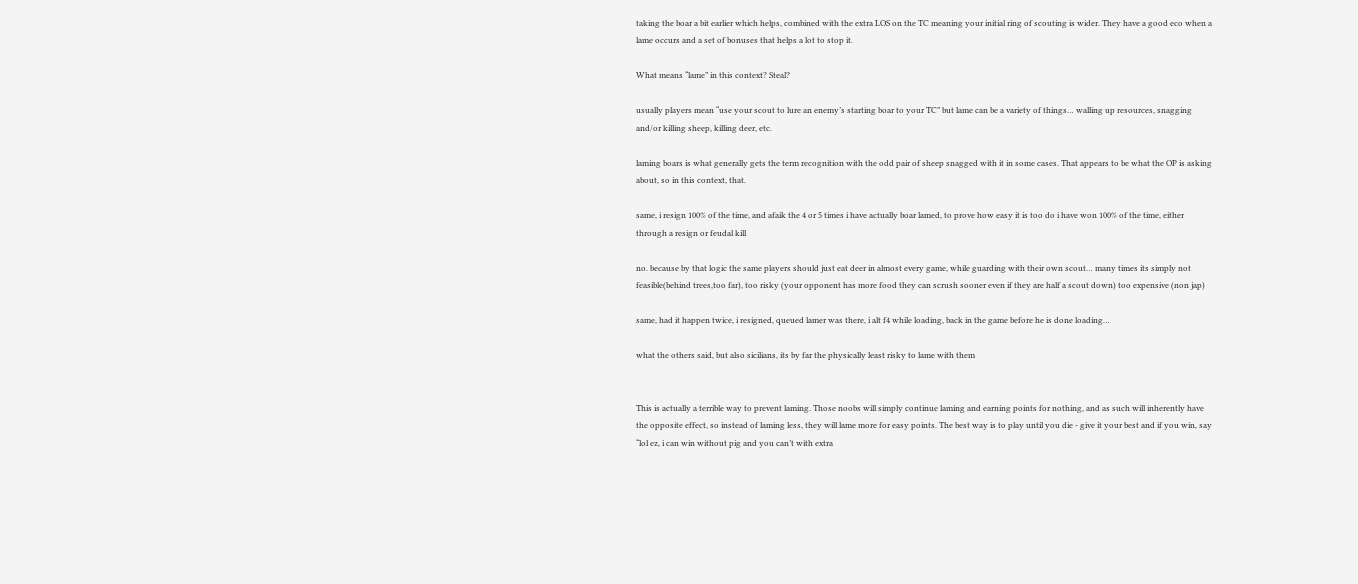taking the boar a bit earlier which helps, combined with the extra LOS on the TC meaning your initial ring of scouting is wider. They have a good eco when a lame occurs and a set of bonuses that helps a lot to stop it.

What means “lame” in this context? Steal?

usually players mean “use your scout to lure an enemy’s starting boar to your TC” but lame can be a variety of things… walling up resources, snagging and/or killing sheep, killing deer, etc.

laming boars is what generally gets the term recognition with the odd pair of sheep snagged with it in some cases. That appears to be what the OP is asking about, so in this context, that.

same, i resign 100% of the time, and afaik the 4 or 5 times i have actually boar lamed, to prove how easy it is too do i have won 100% of the time, either through a resign or feudal kill

no. because by that logic the same players should just eat deer in almost every game, while guarding with their own scout… many times its simply not feasible(behind trees,too far), too risky (your opponent has more food they can scrush sooner even if they are half a scout down) too expensive (non jap)

same, had it happen twice, i resigned, queued lamer was there, i alt f4 while loading, back in the game before he is done loading…

what the others said, but also sicilians, its by far the physically least risky to lame with them


This is actually a terrible way to prevent laming. Those noobs will simply continue laming and earning points for nothing, and as such will inherently have the opposite effect, so instead of laming less, they will lame more for easy points. The best way is to play until you die - give it your best and if you win, say “lol ez, i can win without pig and you can’t with extra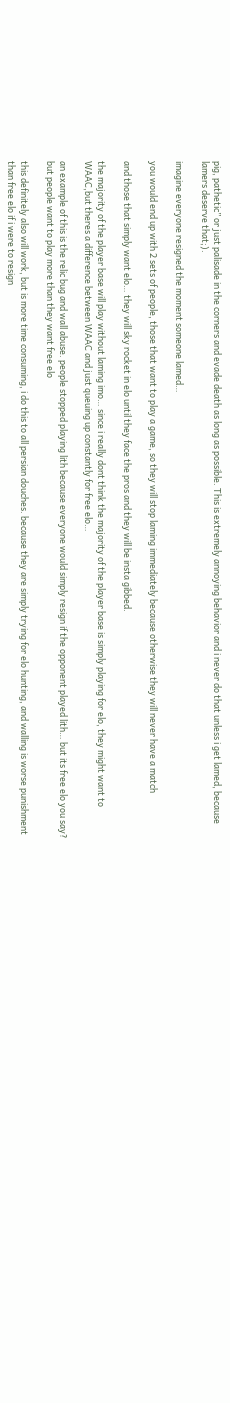pig, pathetic” or just palisade in the corners and evade death as long as possible. This is extremely annoying behavior and i never do that unless i get lamed, because lamers deserve that;).

imagine everyone resigned the moment someone lamed…

you would end up with 2 sets of people, those that want to play a game, so they will stop laming immediately because otherwise they will never have a match

and those that simply want elo… they will sky rocket in elo until they face the pros and they will be insta gibbed.

the majority of the player base will play without laming imo… since i really dont think the majority of the player base is simply playing for elo, they might want to WAAC,but theres a difference between WAAC and just queuing up constantly for free elo…

an example of this is the relic bug and wall abuse. people stopped playing lith because everyone would simply resign if the opponent played lith… but its free elo you say? but people want to play more than they want free elo

this definitely also will work, but is more time consuming, i do this to all persian douches. because they are simply trying for elo hunting, and walling is worse punishment than free elo if i were to resign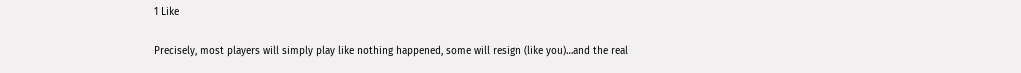1 Like

Precisely, most players will simply play like nothing happened, some will resign (like you)…and the real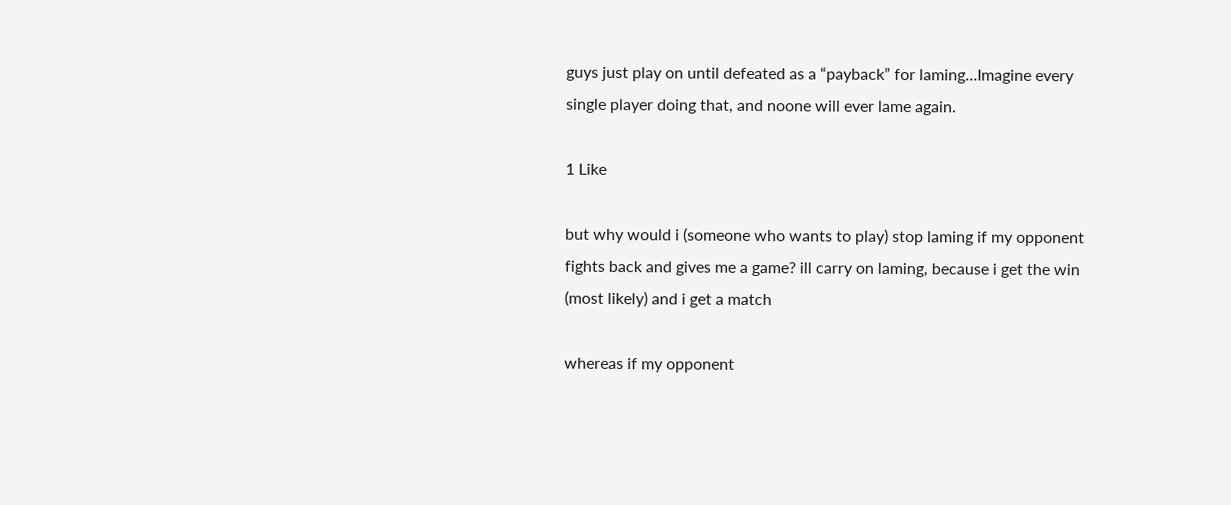guys just play on until defeated as a “payback” for laming…Imagine every single player doing that, and noone will ever lame again.

1 Like

but why would i (someone who wants to play) stop laming if my opponent fights back and gives me a game? ill carry on laming, because i get the win (most likely) and i get a match

whereas if my opponent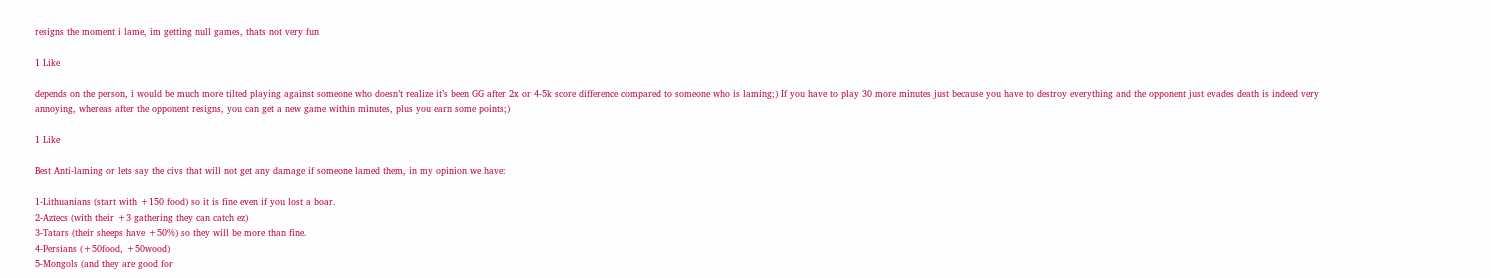resigns the moment i lame, im getting null games, thats not very fun

1 Like

depends on the person, i would be much more tilted playing against someone who doesn’t realize it’s been GG after 2x or 4-5k score difference compared to someone who is laming;) If you have to play 30 more minutes just because you have to destroy everything and the opponent just evades death is indeed very annoying, whereas after the opponent resigns, you can get a new game within minutes, plus you earn some points;)

1 Like

Best Anti-laming or lets say the civs that will not get any damage if someone lamed them, in my opinion we have:

1-Lithuanians (start with +150 food) so it is fine even if you lost a boar.
2-Aztecs (with their +3 gathering they can catch ez)
3-Tatars (their sheeps have +50%) so they will be more than fine.
4-Persians (+50food, +50wood)
5-Mongols (and they are good for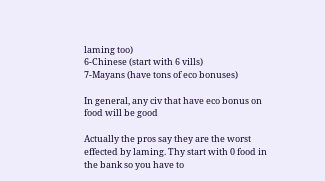laming too)
6-Chinese (start with 6 vills)
7-Mayans (have tons of eco bonuses)

In general, any civ that have eco bonus on food will be good

Actually the pros say they are the worst effected by laming. Thy start with 0 food in the bank so you have to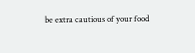be extra cautious of your food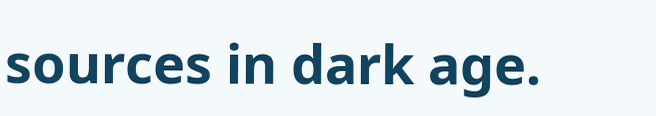sources in dark age.